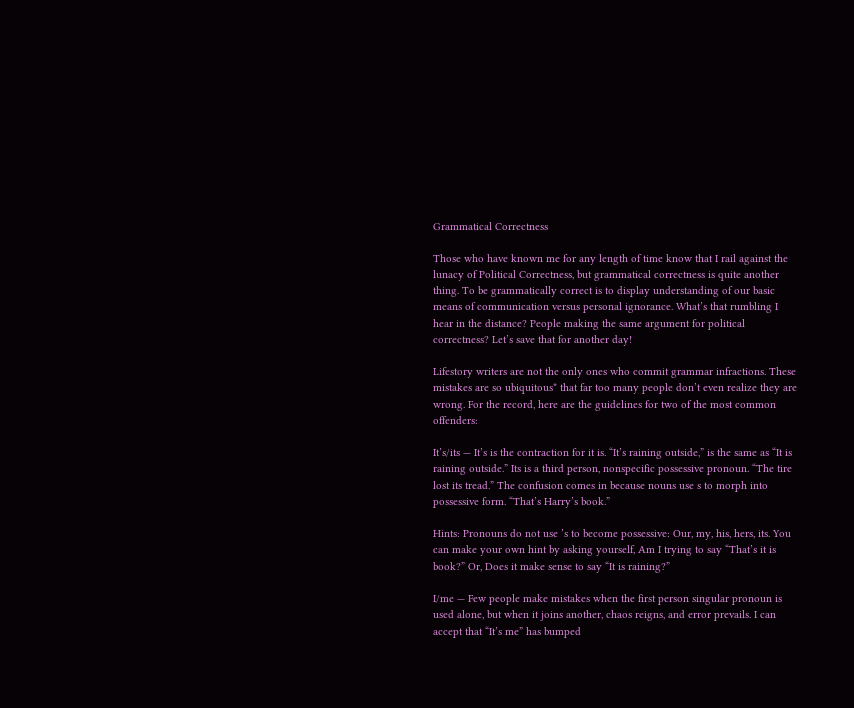Grammatical Correctness

Those who have known me for any length of time know that I rail against the lunacy of Political Correctness, but grammatical correctness is quite another thing. To be grammatically correct is to display understanding of our basic means of communication versus personal ignorance. What’s that rumbling I hear in the distance? People making the same argument for political correctness? Let’s save that for another day!

Lifestory writers are not the only ones who commit grammar infractions. These mistakes are so ubiquitous* that far too many people don’t even realize they are wrong. For the record, here are the guidelines for two of the most common offenders:

It’s/its — It’s is the contraction for it is. “It’s raining outside,” is the same as “It is raining outside.” Its is a third person, nonspecific possessive pronoun. “The tire lost its tread.” The confusion comes in because nouns use s to morph into possessive form. “That’s Harry’s book.”

Hints: Pronouns do not use ’s to become possessive: Our, my, his, hers, its. You can make your own hint by asking yourself, Am I trying to say “That’s it is book?” Or, Does it make sense to say “It is raining?”

I/me — Few people make mistakes when the first person singular pronoun is used alone, but when it joins another, chaos reigns, and error prevails. I can accept that “It’s me” has bumped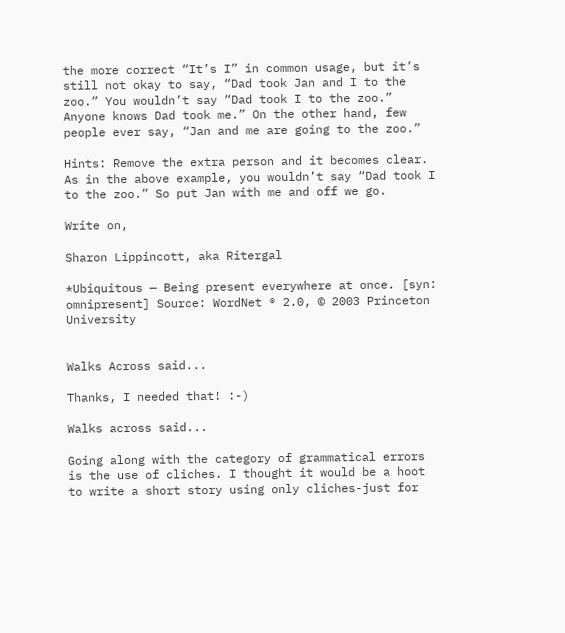the more correct “It’s I” in common usage, but it’s still not okay to say, “Dad took Jan and I to the zoo.” You wouldn’t say “Dad took I to the zoo.” Anyone knows Dad took me.” On the other hand, few people ever say, “Jan and me are going to the zoo.”

Hints: Remove the extra person and it becomes clear. As in the above example, you wouldn’t say “Dad took I to the zoo.” So put Jan with me and off we go.

Write on,

Sharon Lippincott, aka Ritergal

*Ubiquitous — Being present everywhere at once. [syn: omnipresent] Source: WordNet ® 2.0, © 2003 Princeton University


Walks Across said...

Thanks, I needed that! :-)

Walks across said...

Going along with the category of grammatical errors is the use of cliches. I thought it would be a hoot to write a short story using only cliches-just for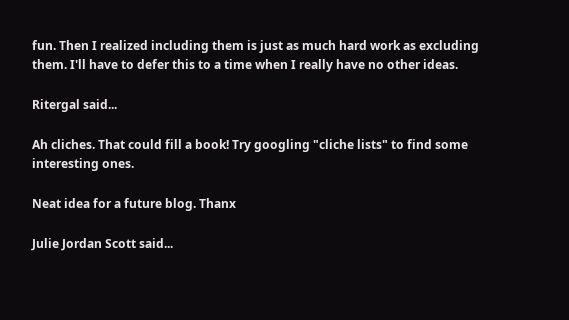fun. Then I realized including them is just as much hard work as excluding them. I'll have to defer this to a time when I really have no other ideas.

Ritergal said...

Ah cliches. That could fill a book! Try googling "cliche lists" to find some interesting ones.

Neat idea for a future blog. Thanx

Julie Jordan Scott said...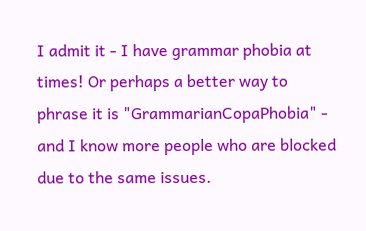I admit it - I have grammar phobia at times! Or perhaps a better way to phrase it is "GrammarianCopaPhobia" - and I know more people who are blocked due to the same issues.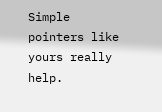Simple pointers like yours really help.